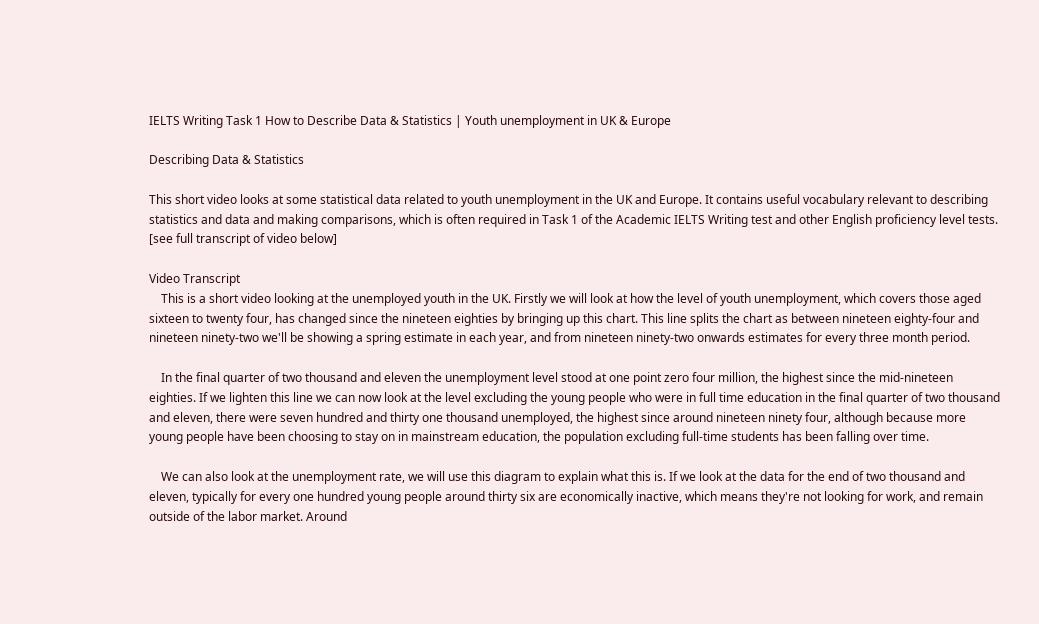IELTS Writing Task 1 How to Describe Data & Statistics | Youth unemployment in UK & Europe

Describing Data & Statistics

This short video looks at some statistical data related to youth unemployment in the UK and Europe. It contains useful vocabulary relevant to describing statistics and data and making comparisons, which is often required in Task 1 of the Academic IELTS Writing test and other English proficiency level tests. [see full transcript of video below]

Video Transcript
    This is a short video looking at the unemployed youth in the UK. Firstly we will look at how the level of youth unemployment, which covers those aged sixteen to twenty four, has changed since the nineteen eighties by bringing up this chart. This line splits the chart as between nineteen eighty-four and nineteen ninety-two we'll be showing a spring estimate in each year, and from nineteen ninety-two onwards estimates for every three month period.

    In the final quarter of two thousand and eleven the unemployment level stood at one point zero four million, the highest since the mid-nineteen eighties. If we lighten this line we can now look at the level excluding the young people who were in full time education in the final quarter of two thousand and eleven, there were seven hundred and thirty one thousand unemployed, the highest since around nineteen ninety four, although because more young people have been choosing to stay on in mainstream education, the population excluding full-time students has been falling over time.

    We can also look at the unemployment rate, we will use this diagram to explain what this is. If we look at the data for the end of two thousand and eleven, typically for every one hundred young people around thirty six are economically inactive, which means they're not looking for work, and remain outside of the labor market. Around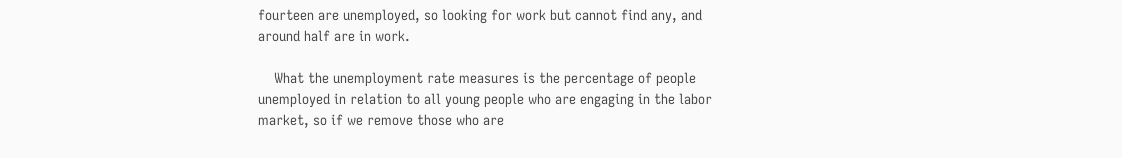fourteen are unemployed, so looking for work but cannot find any, and around half are in work.

    What the unemployment rate measures is the percentage of people unemployed in relation to all young people who are engaging in the labor market, so if we remove those who are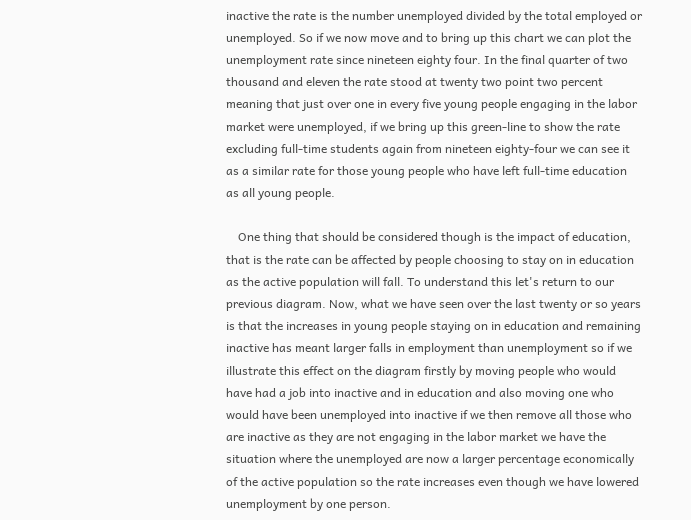inactive the rate is the number unemployed divided by the total employed or unemployed. So if we now move and to bring up this chart we can plot the unemployment rate since nineteen eighty four. In the final quarter of two thousand and eleven the rate stood at twenty two point two percent meaning that just over one in every five young people engaging in the labor market were unemployed, if we bring up this green-line to show the rate excluding full-time students again from nineteen eighty-four we can see it as a similar rate for those young people who have left full-time education as all young people.

    One thing that should be considered though is the impact of education, that is the rate can be affected by people choosing to stay on in education as the active population will fall. To understand this let's return to our previous diagram. Now, what we have seen over the last twenty or so years is that the increases in young people staying on in education and remaining inactive has meant larger falls in employment than unemployment so if we illustrate this effect on the diagram firstly by moving people who would have had a job into inactive and in education and also moving one who would have been unemployed into inactive if we then remove all those who are inactive as they are not engaging in the labor market we have the situation where the unemployed are now a larger percentage economically of the active population so the rate increases even though we have lowered unemployment by one person.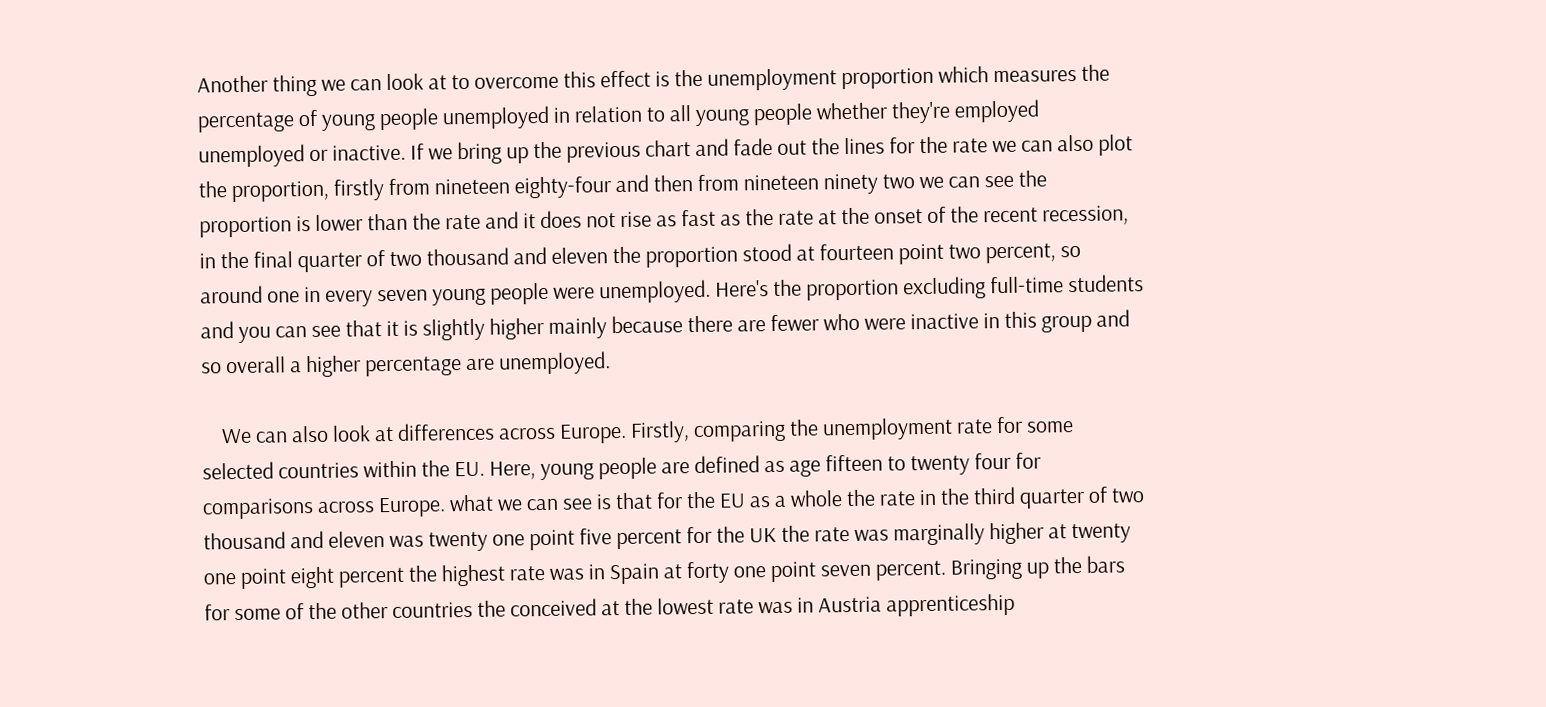Another thing we can look at to overcome this effect is the unemployment proportion which measures the percentage of young people unemployed in relation to all young people whether they're employed unemployed or inactive. If we bring up the previous chart and fade out the lines for the rate we can also plot the proportion, firstly from nineteen eighty-four and then from nineteen ninety two we can see the proportion is lower than the rate and it does not rise as fast as the rate at the onset of the recent recession, in the final quarter of two thousand and eleven the proportion stood at fourteen point two percent, so around one in every seven young people were unemployed. Here's the proportion excluding full-time students and you can see that it is slightly higher mainly because there are fewer who were inactive in this group and so overall a higher percentage are unemployed.

    We can also look at differences across Europe. Firstly, comparing the unemployment rate for some selected countries within the EU. Here, young people are defined as age fifteen to twenty four for comparisons across Europe. what we can see is that for the EU as a whole the rate in the third quarter of two thousand and eleven was twenty one point five percent for the UK the rate was marginally higher at twenty one point eight percent the highest rate was in Spain at forty one point seven percent. Bringing up the bars for some of the other countries the conceived at the lowest rate was in Austria apprenticeship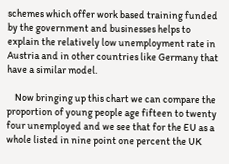schemes which offer work based training funded by the government and businesses helps to explain the relatively low unemployment rate in Austria and in other countries like Germany that have a similar model.

    Now bringing up this chart we can compare the proportion of young people age fifteen to twenty four unemployed and we see that for the EU as a whole listed in nine point one percent the UK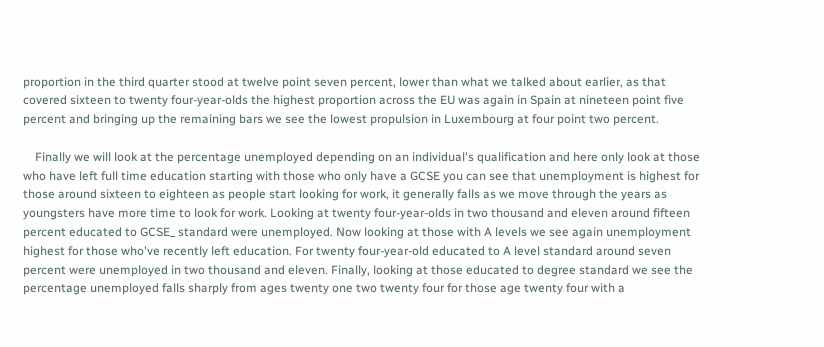proportion in the third quarter stood at twelve point seven percent, lower than what we talked about earlier, as that covered sixteen to twenty four-year-olds the highest proportion across the EU was again in Spain at nineteen point five percent and bringing up the remaining bars we see the lowest propulsion in Luxembourg at four point two percent.

    Finally we will look at the percentage unemployed depending on an individual's qualification and here only look at those who have left full time education starting with those who only have a GCSE you can see that unemployment is highest for those around sixteen to eighteen as people start looking for work, it generally falls as we move through the years as youngsters have more time to look for work. Looking at twenty four-year-olds in two thousand and eleven around fifteen percent educated to GCSE_ standard were unemployed. Now looking at those with A levels we see again unemployment highest for those who've recently left education. For twenty four-year-old educated to A level standard around seven percent were unemployed in two thousand and eleven. Finally, looking at those educated to degree standard we see the percentage unemployed falls sharply from ages twenty one two twenty four for those age twenty four with a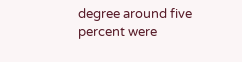degree around five percent were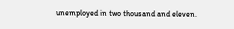unemployed in two thousand and eleven.